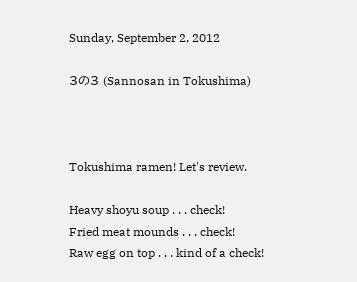Sunday, September 2, 2012

3の3 (Sannosan in Tokushima)



Tokushima ramen! Let's review.

Heavy shoyu soup . . . check!
Fried meat mounds . . . check!
Raw egg on top . . . kind of a check!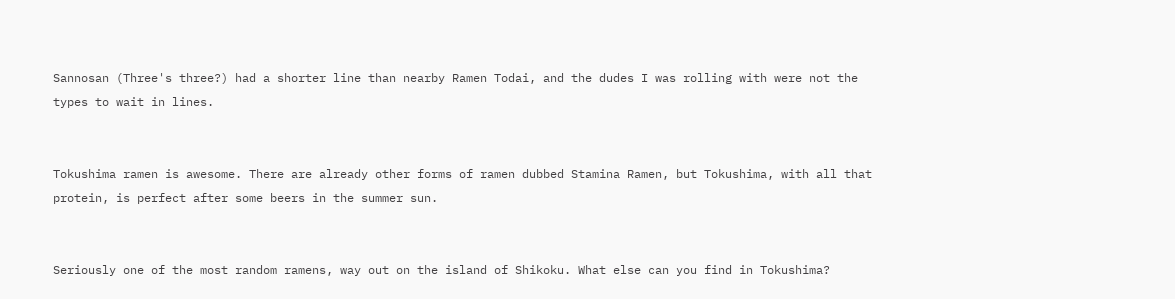Sannosan (Three's three?) had a shorter line than nearby Ramen Todai, and the dudes I was rolling with were not the types to wait in lines.


Tokushima ramen is awesome. There are already other forms of ramen dubbed Stamina Ramen, but Tokushima, with all that protein, is perfect after some beers in the summer sun.


Seriously one of the most random ramens, way out on the island of Shikoku. What else can you find in Tokushima?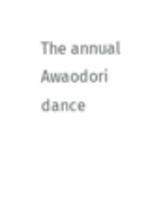The annual Awaodori dance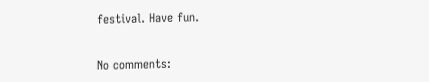festival. Have fun.


No comments: